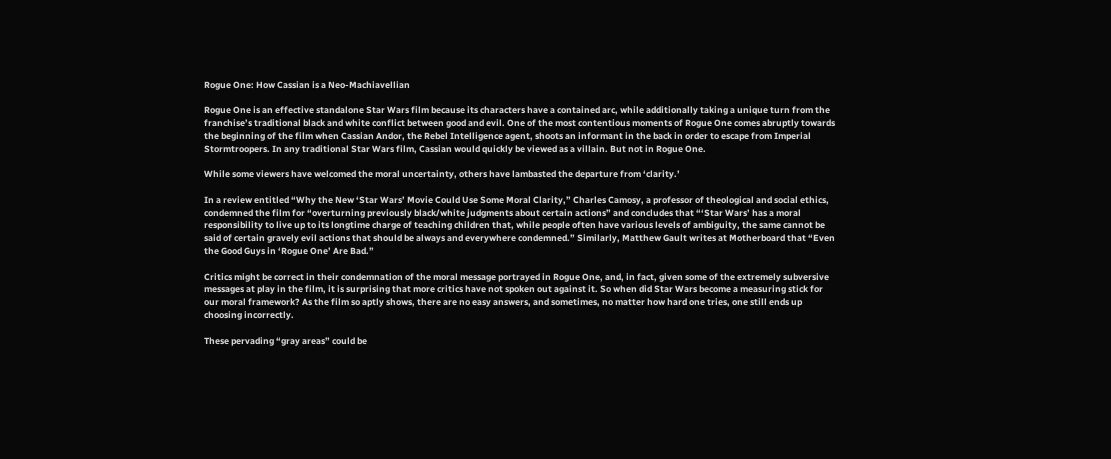Rogue One: How Cassian is a Neo-Machiavellian

Rogue One is an effective standalone Star Wars film because its characters have a contained arc, while additionally taking a unique turn from the franchise’s traditional black and white conflict between good and evil. One of the most contentious moments of Rogue One comes abruptly towards the beginning of the film when Cassian Andor, the Rebel Intelligence agent, shoots an informant in the back in order to escape from Imperial Stormtroopers. In any traditional Star Wars film, Cassian would quickly be viewed as a villain. But not in Rogue One.

While some viewers have welcomed the moral uncertainty, others have lambasted the departure from ‘clarity.’

In a review entitled “Why the New ‘Star Wars’ Movie Could Use Some Moral Clarity,” Charles Camosy, a professor of theological and social ethics, condemned the film for “overturning previously black/white judgments about certain actions” and concludes that “‘Star Wars’ has a moral responsibility to live up to its longtime charge of teaching children that, while people often have various levels of ambiguity, the same cannot be said of certain gravely evil actions that should be always and everywhere condemned.” Similarly, Matthew Gault writes at Motherboard that “Even the Good Guys in ‘Rogue One’ Are Bad.”

Critics might be correct in their condemnation of the moral message portrayed in Rogue One, and, in fact, given some of the extremely subversive messages at play in the film, it is surprising that more critics have not spoken out against it. So when did Star Wars become a measuring stick for our moral framework? As the film so aptly shows, there are no easy answers, and sometimes, no matter how hard one tries, one still ends up choosing incorrectly.

These pervading “gray areas” could be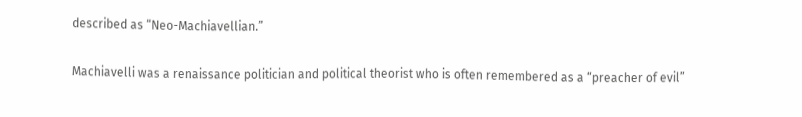described as “Neo-Machiavellian.”

Machiavelli was a renaissance politician and political theorist who is often remembered as a “preacher of evil”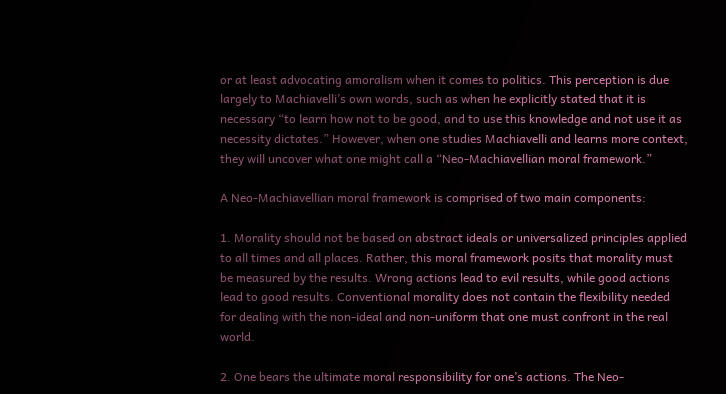or at least advocating amoralism when it comes to politics. This perception is due largely to Machiavelli’s own words, such as when he explicitly stated that it is necessary “to learn how not to be good, and to use this knowledge and not use it as necessity dictates.” However, when one studies Machiavelli and learns more context, they will uncover what one might call a “Neo-Machiavellian moral framework.”

A Neo-Machiavellian moral framework is comprised of two main components:

1. Morality should not be based on abstract ideals or universalized principles applied to all times and all places. Rather, this moral framework posits that morality must be measured by the results. Wrong actions lead to evil results, while good actions lead to good results. Conventional morality does not contain the flexibility needed for dealing with the non-ideal and non-uniform that one must confront in the real world.

2. One bears the ultimate moral responsibility for one’s actions. The Neo-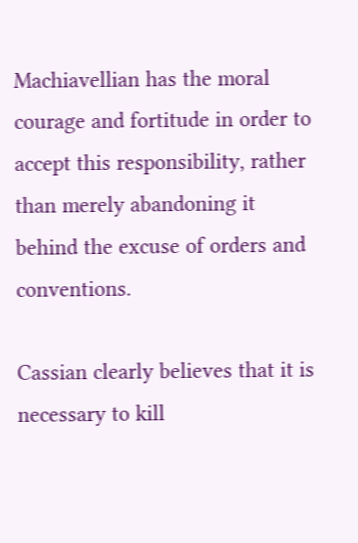Machiavellian has the moral courage and fortitude in order to accept this responsibility, rather than merely abandoning it behind the excuse of orders and conventions.

Cassian clearly believes that it is necessary to kill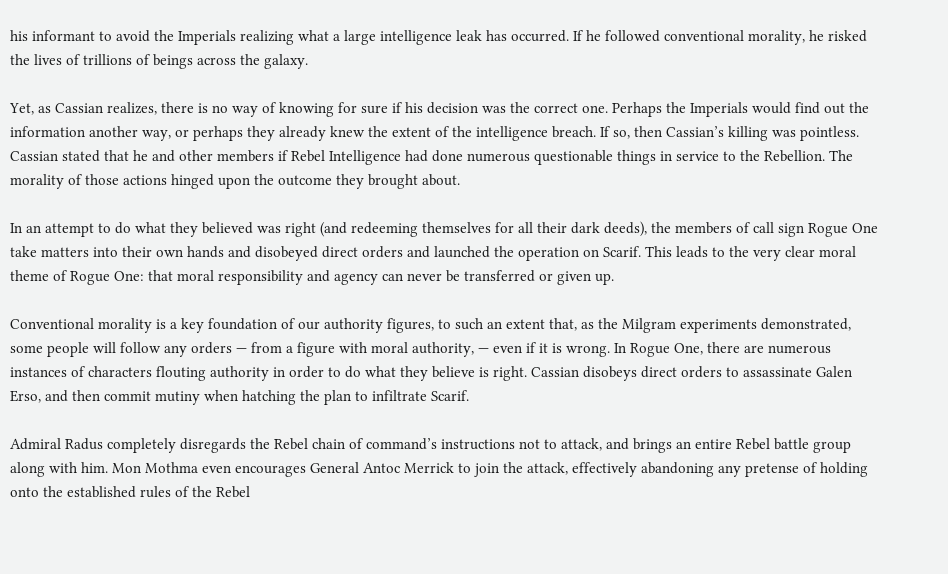his informant to avoid the Imperials realizing what a large intelligence leak has occurred. If he followed conventional morality, he risked the lives of trillions of beings across the galaxy.

Yet, as Cassian realizes, there is no way of knowing for sure if his decision was the correct one. Perhaps the Imperials would find out the information another way, or perhaps they already knew the extent of the intelligence breach. If so, then Cassian’s killing was pointless. Cassian stated that he and other members if Rebel Intelligence had done numerous questionable things in service to the Rebellion. The morality of those actions hinged upon the outcome they brought about.

In an attempt to do what they believed was right (and redeeming themselves for all their dark deeds), the members of call sign Rogue One take matters into their own hands and disobeyed direct orders and launched the operation on Scarif. This leads to the very clear moral theme of Rogue One: that moral responsibility and agency can never be transferred or given up.

Conventional morality is a key foundation of our authority figures, to such an extent that, as the Milgram experiments demonstrated, some people will follow any orders — from a figure with moral authority, — even if it is wrong. In Rogue One, there are numerous instances of characters flouting authority in order to do what they believe is right. Cassian disobeys direct orders to assassinate Galen Erso, and then commit mutiny when hatching the plan to infiltrate Scarif.

Admiral Radus completely disregards the Rebel chain of command’s instructions not to attack, and brings an entire Rebel battle group along with him. Mon Mothma even encourages General Antoc Merrick to join the attack, effectively abandoning any pretense of holding onto the established rules of the Rebel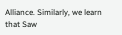Alliance. Similarly, we learn that Saw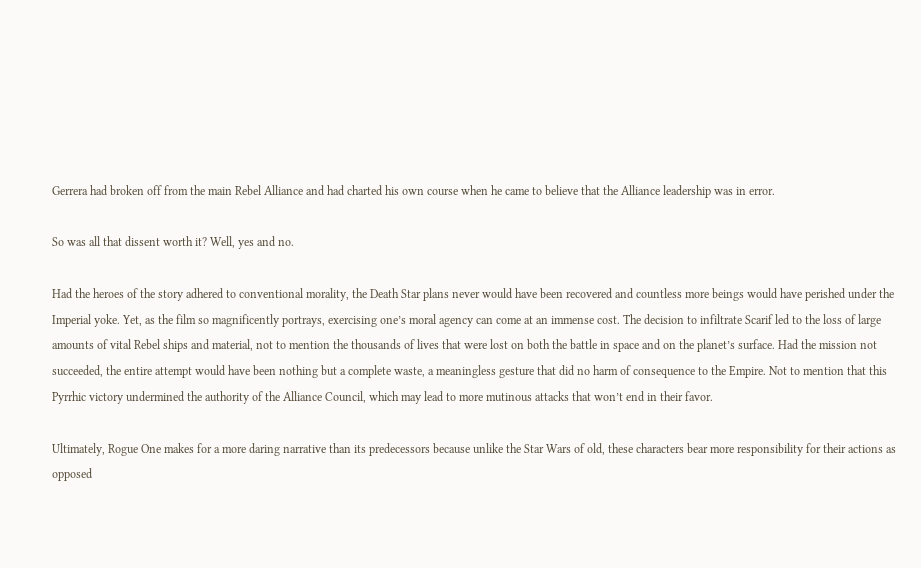Gerrera had broken off from the main Rebel Alliance and had charted his own course when he came to believe that the Alliance leadership was in error.

So was all that dissent worth it? Well, yes and no.

Had the heroes of the story adhered to conventional morality, the Death Star plans never would have been recovered and countless more beings would have perished under the Imperial yoke. Yet, as the film so magnificently portrays, exercising one’s moral agency can come at an immense cost. The decision to infiltrate Scarif led to the loss of large amounts of vital Rebel ships and material, not to mention the thousands of lives that were lost on both the battle in space and on the planet’s surface. Had the mission not succeeded, the entire attempt would have been nothing but a complete waste, a meaningless gesture that did no harm of consequence to the Empire. Not to mention that this Pyrrhic victory undermined the authority of the Alliance Council, which may lead to more mutinous attacks that won’t end in their favor.

Ultimately, Rogue One makes for a more daring narrative than its predecessors because unlike the Star Wars of old, these characters bear more responsibility for their actions as opposed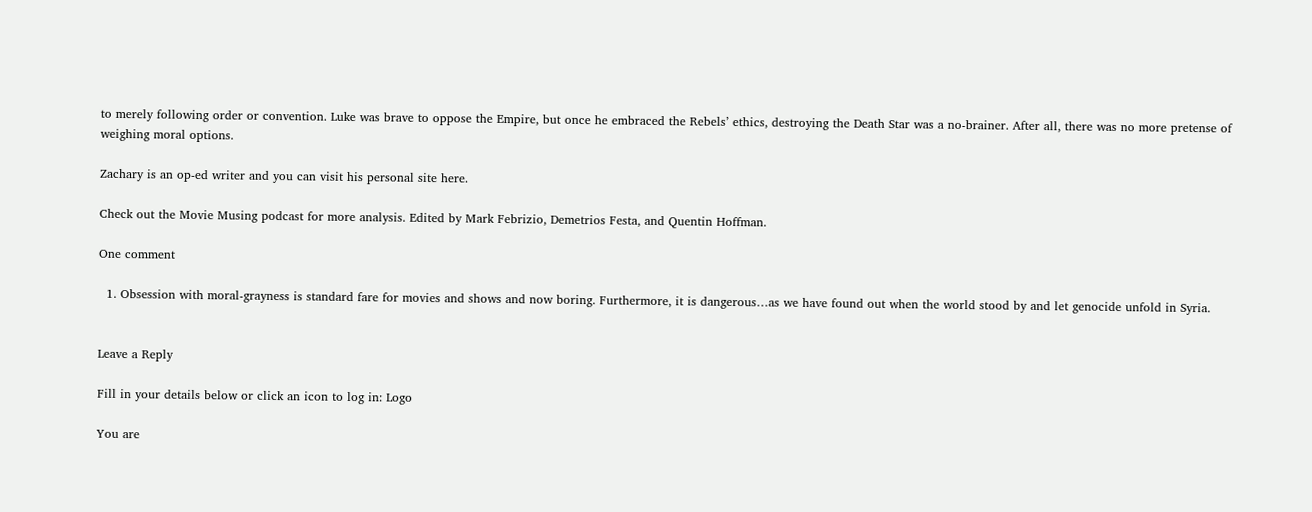to merely following order or convention. Luke was brave to oppose the Empire, but once he embraced the Rebels’ ethics, destroying the Death Star was a no-brainer. After all, there was no more pretense of weighing moral options.

Zachary is an op-ed writer and you can visit his personal site here.

Check out the Movie Musing podcast for more analysis. Edited by Mark Febrizio, Demetrios Festa, and Quentin Hoffman.

One comment

  1. Obsession with moral-grayness is standard fare for movies and shows and now boring. Furthermore, it is dangerous…as we have found out when the world stood by and let genocide unfold in Syria.


Leave a Reply

Fill in your details below or click an icon to log in: Logo

You are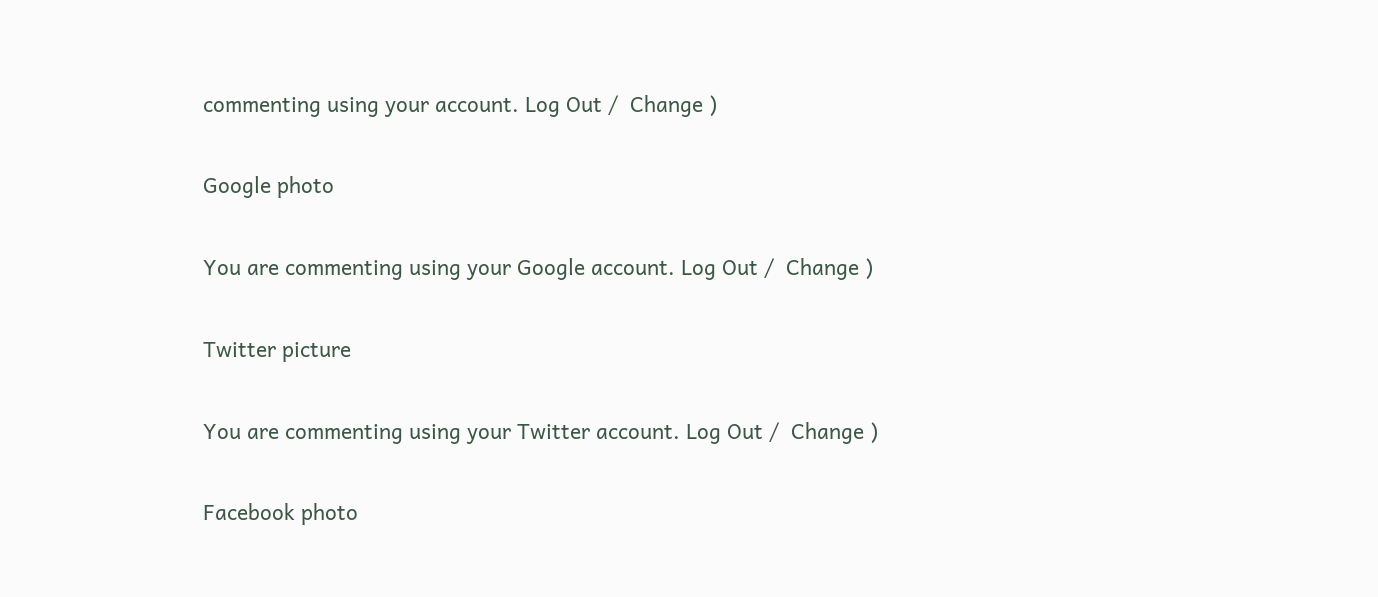commenting using your account. Log Out /  Change )

Google photo

You are commenting using your Google account. Log Out /  Change )

Twitter picture

You are commenting using your Twitter account. Log Out /  Change )

Facebook photo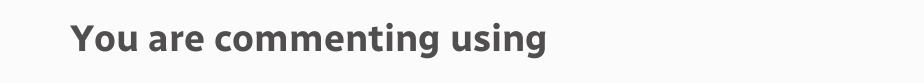You are commenting using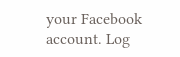your Facebook account. Log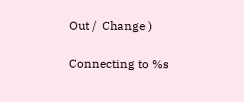Out /  Change )

Connecting to %s